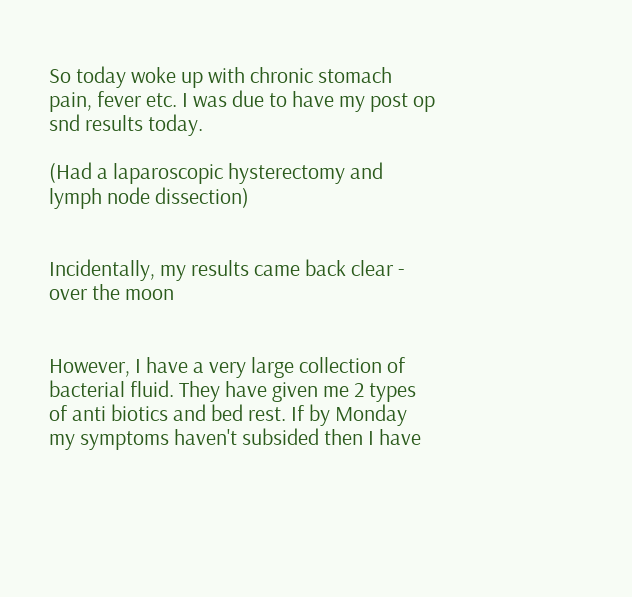So today woke up with chronic stomach pain, fever etc. I was due to have my post op snd results today.

(Had a laparoscopic hysterectomy and lymph node dissection)


Incidentally, my results came back clear - over the moon


However, I have a very large collection of bacterial fluid. They have given me 2 types of anti biotics and bed rest. If by Monday my symptoms haven't subsided then I have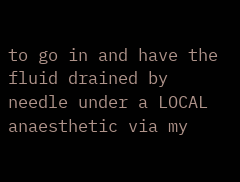to go in and have the fluid drained by needle under a LOCAL anaesthetic via my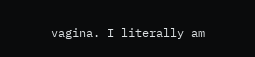vagina. I literally am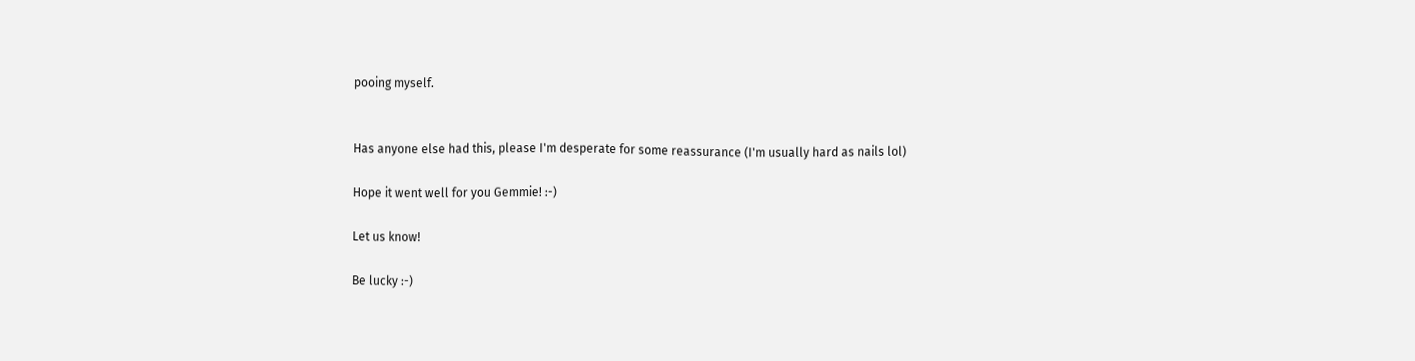pooing myself.


Has anyone else had this, please I'm desperate for some reassurance (I'm usually hard as nails lol)

Hope it went well for you Gemmie! :-)

Let us know!

Be lucky :-)